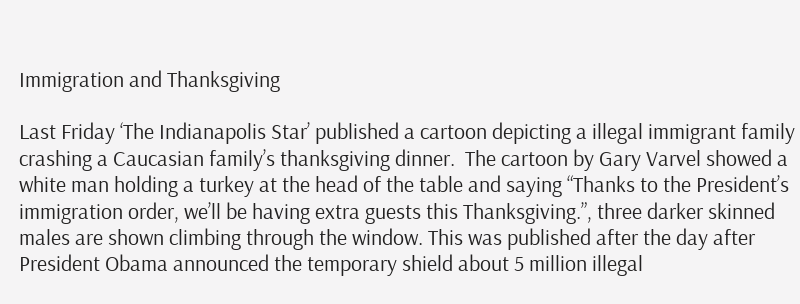Immigration and Thanksgiving

Last Friday ‘The Indianapolis Star’ published a cartoon depicting a illegal immigrant family crashing a Caucasian family’s thanksgiving dinner.  The cartoon by Gary Varvel showed a white man holding a turkey at the head of the table and saying “Thanks to the President’s immigration order, we’ll be having extra guests this Thanksgiving.”, three darker skinned males are shown climbing through the window. This was published after the day after President Obama announced the temporary shield about 5 million illegal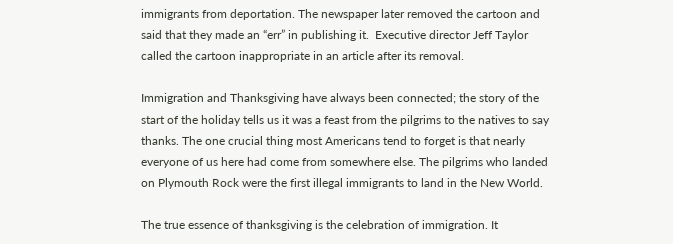immigrants from deportation. The newspaper later removed the cartoon and said that they made an “err” in publishing it.  Executive director Jeff Taylor called the cartoon inappropriate in an article after its removal.

Immigration and Thanksgiving have always been connected; the story of the start of the holiday tells us it was a feast from the pilgrims to the natives to say thanks. The one crucial thing most Americans tend to forget is that nearly everyone of us here had come from somewhere else. The pilgrims who landed on Plymouth Rock were the first illegal immigrants to land in the New World.

The true essence of thanksgiving is the celebration of immigration. It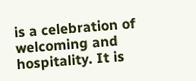is a celebration of welcoming and hospitality. It is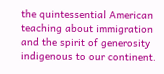the quintessential American teaching about immigration and the spirit of generosity indigenous to our continent.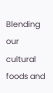Blending our cultural foods and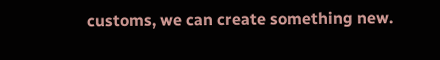customs, we can create something new.